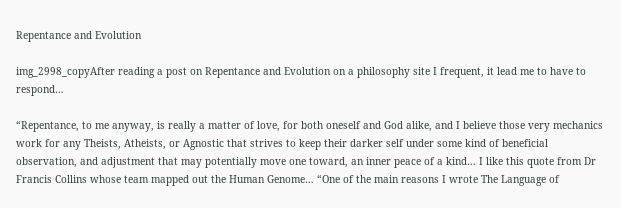Repentance and Evolution

img_2998_copyAfter reading a post on Repentance and Evolution on a philosophy site I frequent, it lead me to have to respond…

“Repentance, to me anyway, is really a matter of love, for both oneself and God alike, and I believe those very mechanics work for any Theists, Atheists, or Agnostic that strives to keep their darker self under some kind of beneficial observation, and adjustment that may potentially move one toward, an inner peace of a kind… I like this quote from Dr Francis Collins whose team mapped out the Human Genome… “One of the main reasons I wrote The Language of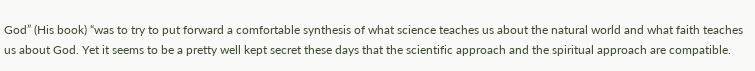God” (His book) “was to try to put forward a comfortable synthesis of what science teaches us about the natural world and what faith teaches us about God. Yet it seems to be a pretty well kept secret these days that the scientific approach and the spiritual approach are compatible.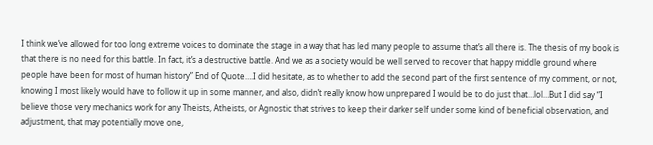I think we’ve allowed for too long extreme voices to dominate the stage in a way that has led many people to assume that’s all there is. The thesis of my book is that there is no need for this battle. In fact, it’s a destructive battle. And we as a society would be well served to recover that happy middle ground where people have been for most of human history” End of Quote….I did hesitate, as to whether to add the second part of the first sentence of my comment, or not, knowing I most likely would have to follow it up in some manner, and also, didn’t really know how unprepared I would be to do just that…lol…But I did say “I believe those very mechanics work for any Theists, Atheists, or Agnostic that strives to keep their darker self under some kind of beneficial observation, and adjustment, that may potentially move one,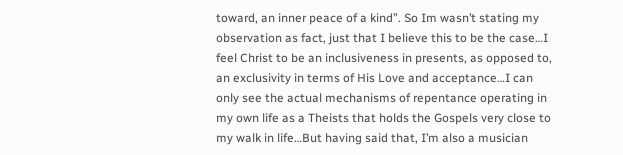toward, an inner peace of a kind”. So Im wasn’t stating my observation as fact, just that I believe this to be the case…I feel Christ to be an inclusiveness in presents, as opposed to, an exclusivity in terms of His Love and acceptance…I can only see the actual mechanisms of repentance operating in my own life as a Theists that holds the Gospels very close to my walk in life…But having said that, I’m also a musician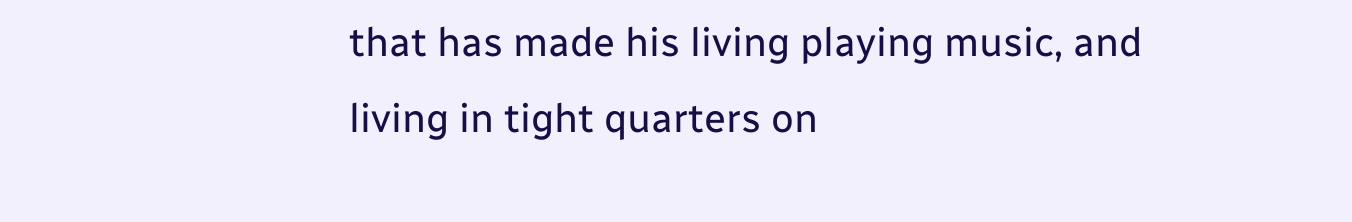that has made his living playing music, and living in tight quarters on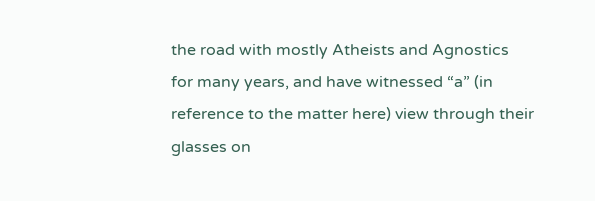the road with mostly Atheists and Agnostics for many years, and have witnessed “a” (in reference to the matter here) view through their glasses on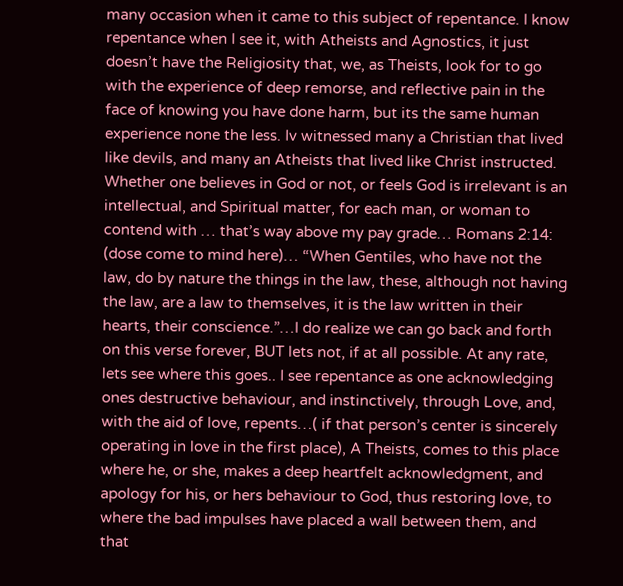many occasion when it came to this subject of repentance. I know repentance when I see it, with Atheists and Agnostics, it just doesn’t have the Religiosity that, we, as Theists, look for to go with the experience of deep remorse, and reflective pain in the face of knowing you have done harm, but its the same human experience none the less. Iv witnessed many a Christian that lived like devils, and many an Atheists that lived like Christ instructed. Whether one believes in God or not, or feels God is irrelevant is an intellectual, and Spiritual matter, for each man, or woman to contend with … that’s way above my pay grade… Romans 2:14: (dose come to mind here)… “When Gentiles, who have not the law, do by nature the things in the law, these, although not having the law, are a law to themselves, it is the law written in their hearts, their conscience.”…I do realize we can go back and forth on this verse forever, BUT lets not, if at all possible. At any rate, lets see where this goes.. I see repentance as one acknowledging ones destructive behaviour, and instinctively, through Love, and, with the aid of love, repents…( if that person’s center is sincerely operating in love in the first place), A Theists, comes to this place where he, or she, makes a deep heartfelt acknowledgment, and apology for his, or hers behaviour to God, thus restoring love, to where the bad impulses have placed a wall between them, and that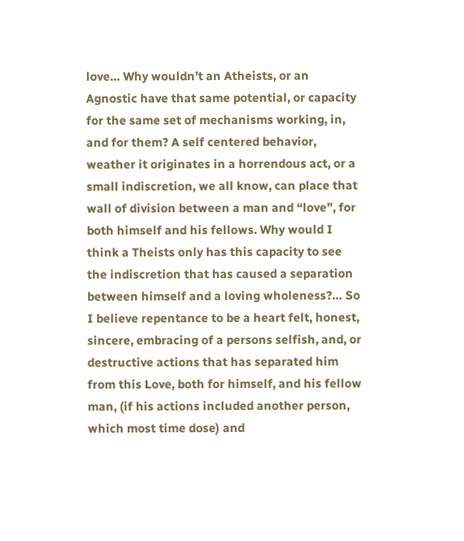love… Why wouldn’t an Atheists, or an Agnostic have that same potential, or capacity for the same set of mechanisms working, in, and for them? A self centered behavior, weather it originates in a horrendous act, or a small indiscretion, we all know, can place that wall of division between a man and “love”, for both himself and his fellows. Why would I think a Theists only has this capacity to see the indiscretion that has caused a separation between himself and a loving wholeness?… So I believe repentance to be a heart felt, honest, sincere, embracing of a persons selfish, and, or destructive actions that has separated him from this Love, both for himself, and his fellow man, (if his actions included another person, which most time dose) and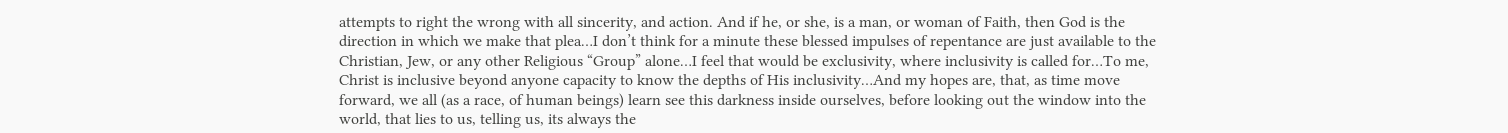attempts to right the wrong with all sincerity, and action. And if he, or she, is a man, or woman of Faith, then God is the direction in which we make that plea…I don’t think for a minute these blessed impulses of repentance are just available to the Christian, Jew, or any other Religious “Group” alone…I feel that would be exclusivity, where inclusivity is called for…To me, Christ is inclusive beyond anyone capacity to know the depths of His inclusivity…And my hopes are, that, as time move forward, we all (as a race, of human beings) learn see this darkness inside ourselves, before looking out the window into the world, that lies to us, telling us, its always the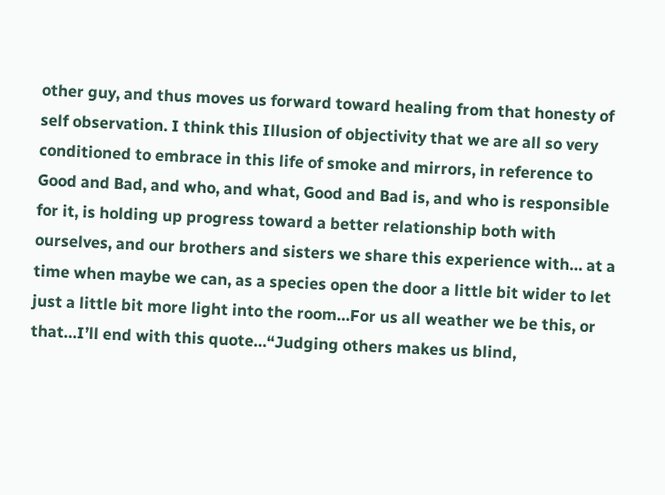other guy, and thus moves us forward toward healing from that honesty of self observation. I think this Illusion of objectivity that we are all so very conditioned to embrace in this life of smoke and mirrors, in reference to Good and Bad, and who, and what, Good and Bad is, and who is responsible for it, is holding up progress toward a better relationship both with ourselves, and our brothers and sisters we share this experience with… at a time when maybe we can, as a species open the door a little bit wider to let just a little bit more light into the room…For us all weather we be this, or that…I’ll end with this quote…“Judging others makes us blind,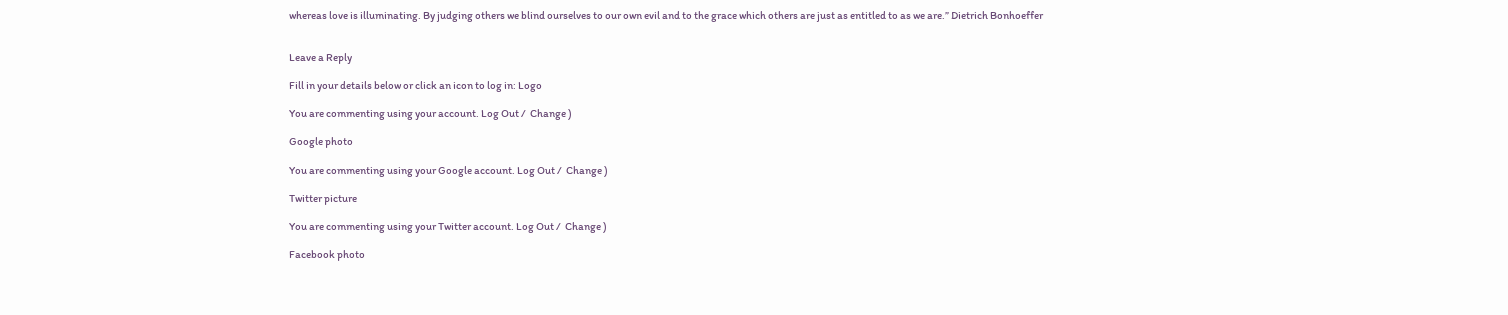whereas love is illuminating. By judging others we blind ourselves to our own evil and to the grace which others are just as entitled to as we are.” Dietrich Bonhoeffer


Leave a Reply

Fill in your details below or click an icon to log in: Logo

You are commenting using your account. Log Out /  Change )

Google photo

You are commenting using your Google account. Log Out /  Change )

Twitter picture

You are commenting using your Twitter account. Log Out /  Change )

Facebook photo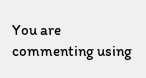You are commenting using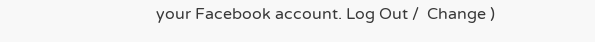your Facebook account. Log Out /  Change )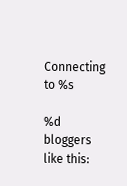Connecting to %s

%d bloggers like this: